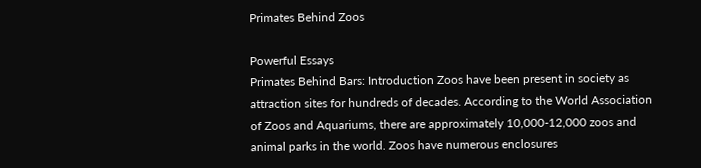Primates Behind Zoos

Powerful Essays
Primates Behind Bars: Introduction Zoos have been present in society as attraction sites for hundreds of decades. According to the World Association of Zoos and Aquariums, there are approximately 10,000-12,000 zoos and animal parks in the world. Zoos have numerous enclosures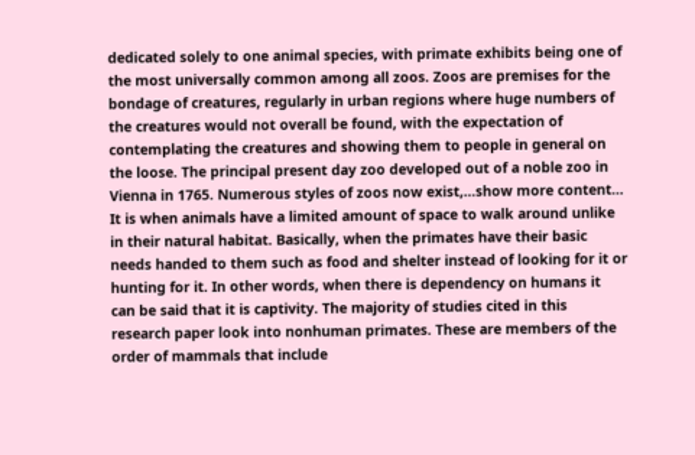dedicated solely to one animal species, with primate exhibits being one of the most universally common among all zoos. Zoos are premises for the bondage of creatures, regularly in urban regions where huge numbers of the creatures would not overall be found, with the expectation of contemplating the creatures and showing them to people in general on the loose. The principal present day zoo developed out of a noble zoo in Vienna in 1765. Numerous styles of zoos now exist,…show more content…
It is when animals have a limited amount of space to walk around unlike in their natural habitat. Basically, when the primates have their basic needs handed to them such as food and shelter instead of looking for it or hunting for it. In other words, when there is dependency on humans it can be said that it is captivity. The majority of studies cited in this research paper look into nonhuman primates. These are members of the order of mammals that include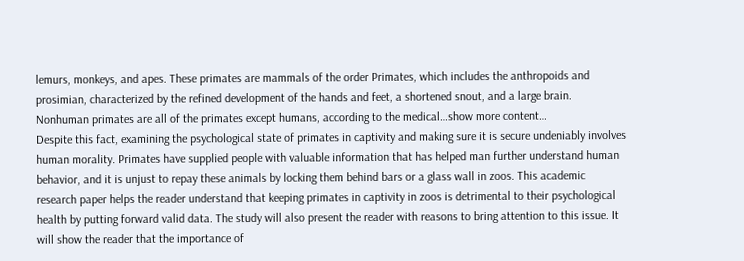lemurs, monkeys, and apes. These primates are mammals of the order Primates, which includes the anthropoids and prosimian, characterized by the refined development of the hands and feet, a shortened snout, and a large brain. Nonhuman primates are all of the primates except humans, according to the medical…show more content…
Despite this fact, examining the psychological state of primates in captivity and making sure it is secure undeniably involves human morality. Primates have supplied people with valuable information that has helped man further understand human behavior, and it is unjust to repay these animals by locking them behind bars or a glass wall in zoos. This academic research paper helps the reader understand that keeping primates in captivity in zoos is detrimental to their psychological health by putting forward valid data. The study will also present the reader with reasons to bring attention to this issue. It will show the reader that the importance of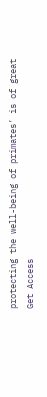protecting the well-being of primates’ is of great
Get Access